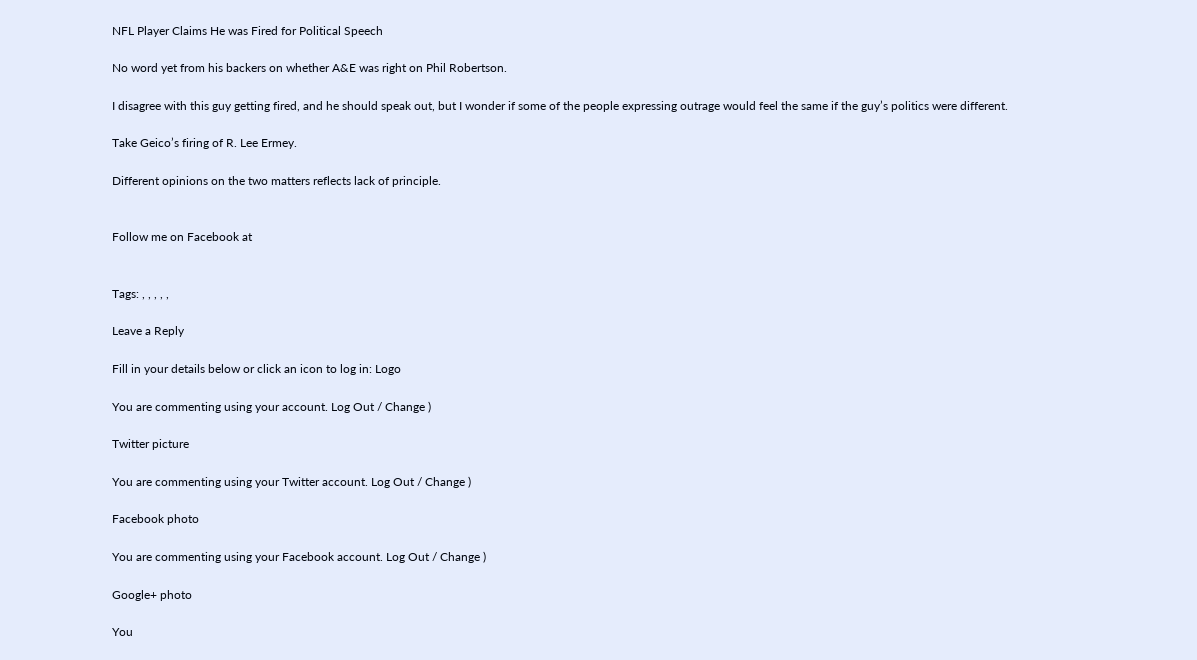NFL Player Claims He was Fired for Political Speech

No word yet from his backers on whether A&E was right on Phil Robertson.

I disagree with this guy getting fired, and he should speak out, but I wonder if some of the people expressing outrage would feel the same if the guy’s politics were different.

Take Geico’s firing of R. Lee Ermey.

Different opinions on the two matters reflects lack of principle.


Follow me on Facebook at


Tags: , , , , ,

Leave a Reply

Fill in your details below or click an icon to log in: Logo

You are commenting using your account. Log Out / Change )

Twitter picture

You are commenting using your Twitter account. Log Out / Change )

Facebook photo

You are commenting using your Facebook account. Log Out / Change )

Google+ photo

You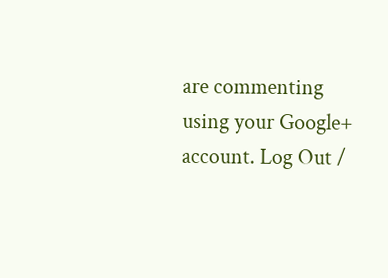are commenting using your Google+ account. Log Out /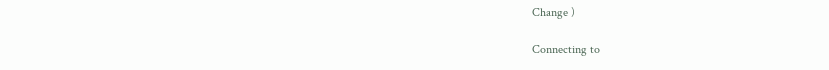Change )

Connecting to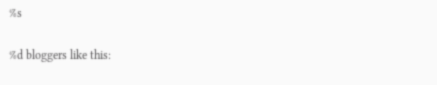%s

%d bloggers like this: